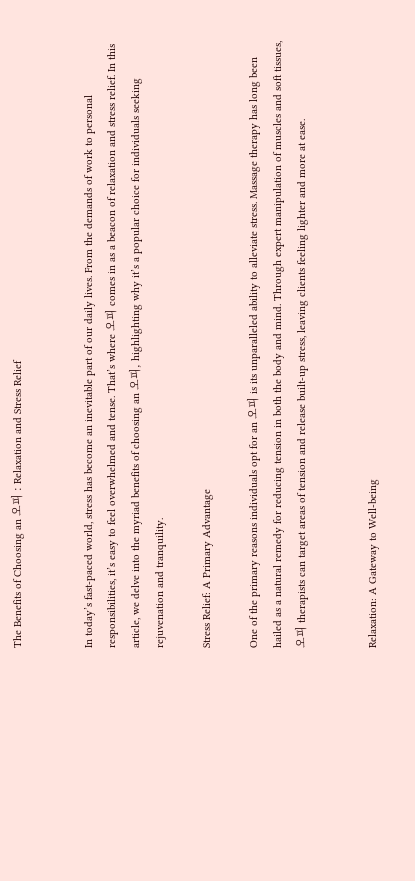The Benefits of Choosing an 오피 : Relaxation and Stress Relief


In today’s fast-paced world, stress has become an inevitable part of our daily lives. From the demands of work to personal responsibilities, it’s easy to feel overwhelmed and tense. That’s where 오피 comes in as a beacon of relaxation and stress relief. In this article, we delve into the myriad benefits of choosing an 오피, highlighting why it’s a popular choice for individuals seeking rejuvenation and tranquility.

Stress Relief: A Primary Advantage

One of the primary reasons individuals opt for an 오피 is its unparalleled ability to alleviate stress. Massage therapy has long been hailed as a natural remedy for reducing tension in both the body and mind. Through expert manipulation of muscles and soft tissues, 오피 therapists can target areas of tension and release built-up stress, leaving clients feeling lighter and more at ease.


Relaxation: A Gateway to Well-being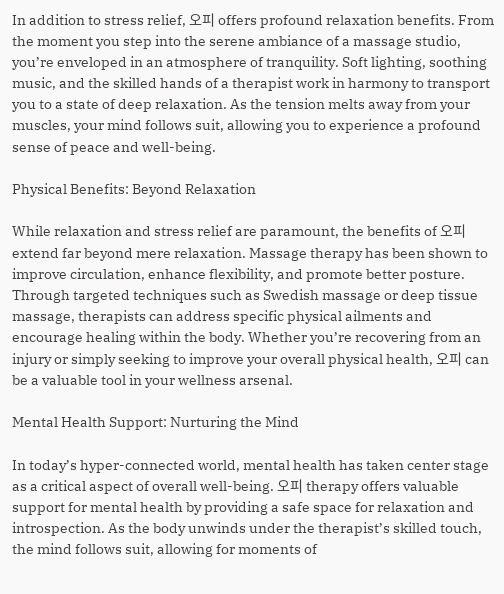In addition to stress relief, 오피 offers profound relaxation benefits. From the moment you step into the serene ambiance of a massage studio, you’re enveloped in an atmosphere of tranquility. Soft lighting, soothing music, and the skilled hands of a therapist work in harmony to transport you to a state of deep relaxation. As the tension melts away from your muscles, your mind follows suit, allowing you to experience a profound sense of peace and well-being.

Physical Benefits: Beyond Relaxation

While relaxation and stress relief are paramount, the benefits of 오피 extend far beyond mere relaxation. Massage therapy has been shown to improve circulation, enhance flexibility, and promote better posture. Through targeted techniques such as Swedish massage or deep tissue massage, therapists can address specific physical ailments and encourage healing within the body. Whether you’re recovering from an injury or simply seeking to improve your overall physical health, 오피 can be a valuable tool in your wellness arsenal.

Mental Health Support: Nurturing the Mind

In today’s hyper-connected world, mental health has taken center stage as a critical aspect of overall well-being. 오피 therapy offers valuable support for mental health by providing a safe space for relaxation and introspection. As the body unwinds under the therapist’s skilled touch, the mind follows suit, allowing for moments of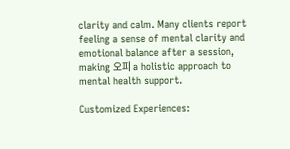clarity and calm. Many clients report feeling a sense of mental clarity and emotional balance after a session, making 오피 a holistic approach to mental health support.

Customized Experiences: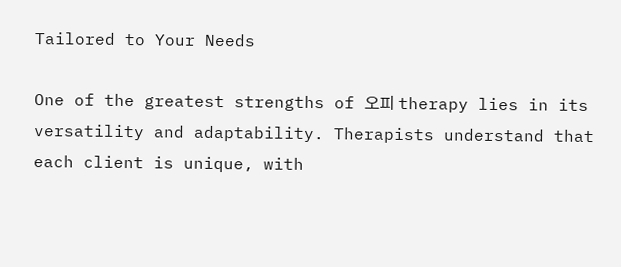Tailored to Your Needs

One of the greatest strengths of 오피 therapy lies in its versatility and adaptability. Therapists understand that each client is unique, with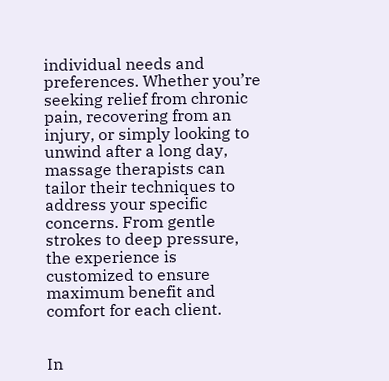individual needs and preferences. Whether you’re seeking relief from chronic pain, recovering from an injury, or simply looking to unwind after a long day, massage therapists can tailor their techniques to address your specific concerns. From gentle strokes to deep pressure, the experience is customized to ensure maximum benefit and comfort for each client.


In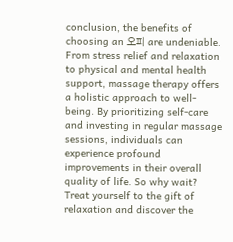conclusion, the benefits of choosing an 오피 are undeniable. From stress relief and relaxation to physical and mental health support, massage therapy offers a holistic approach to well-being. By prioritizing self-care and investing in regular massage sessions, individuals can experience profound improvements in their overall quality of life. So why wait? Treat yourself to the gift of relaxation and discover the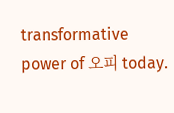transformative power of 오피 today.